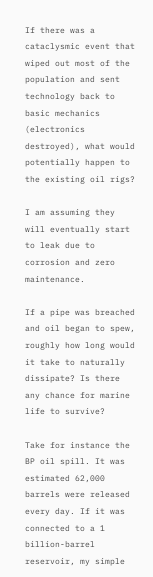If there was a cataclysmic event that wiped out most of the population and sent technology back to basic mechanics (electronics destroyed), what would potentially happen to the existing oil rigs?

I am assuming they will eventually start to leak due to corrosion and zero maintenance.

If a pipe was breached and oil began to spew, roughly how long would it take to naturally dissipate? Is there any chance for marine life to survive?

Take for instance the BP oil spill. It was estimated 62,000 barrels were released every day. If it was connected to a 1 billion-barrel reservoir, my simple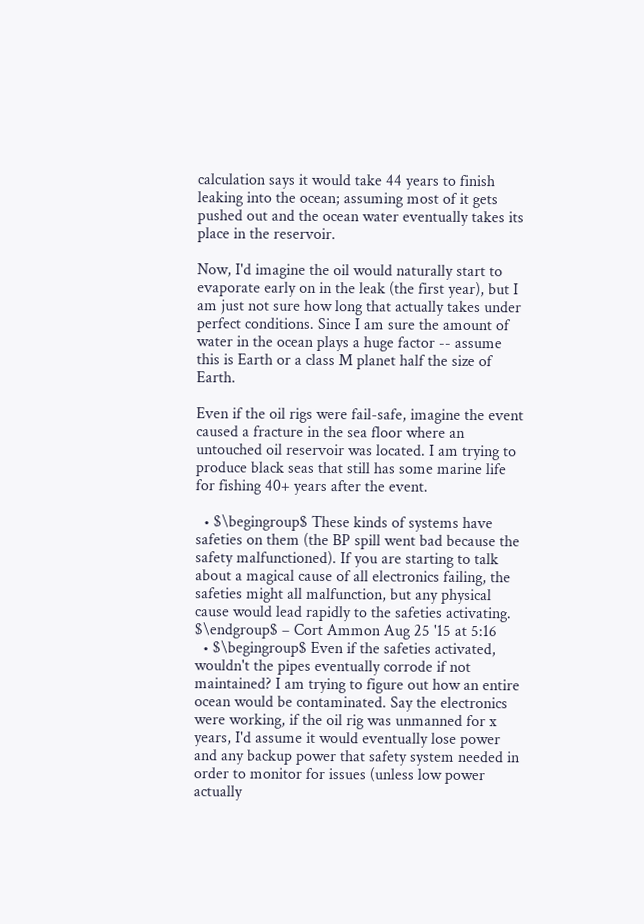calculation says it would take 44 years to finish leaking into the ocean; assuming most of it gets pushed out and the ocean water eventually takes its place in the reservoir.

Now, I'd imagine the oil would naturally start to evaporate early on in the leak (the first year), but I am just not sure how long that actually takes under perfect conditions. Since I am sure the amount of water in the ocean plays a huge factor -- assume this is Earth or a class M planet half the size of Earth.

Even if the oil rigs were fail-safe, imagine the event caused a fracture in the sea floor where an untouched oil reservoir was located. I am trying to produce black seas that still has some marine life for fishing 40+ years after the event.

  • $\begingroup$ These kinds of systems have safeties on them (the BP spill went bad because the safety malfunctioned). If you are starting to talk about a magical cause of all electronics failing, the safeties might all malfunction, but any physical cause would lead rapidly to the safeties activating. $\endgroup$ – Cort Ammon Aug 25 '15 at 5:16
  • $\begingroup$ Even if the safeties activated, wouldn't the pipes eventually corrode if not maintained? I am trying to figure out how an entire ocean would be contaminated. Say the electronics were working, if the oil rig was unmanned for x years, I'd assume it would eventually lose power and any backup power that safety system needed in order to monitor for issues (unless low power actually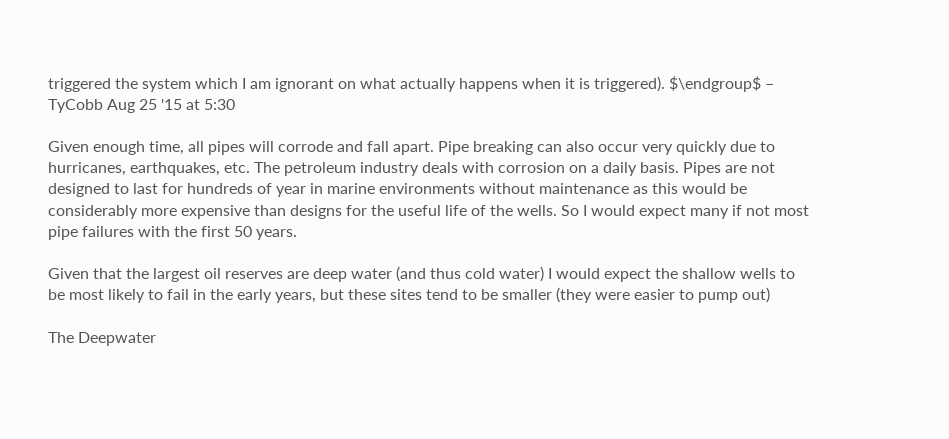triggered the system which I am ignorant on what actually happens when it is triggered). $\endgroup$ – TyCobb Aug 25 '15 at 5:30

Given enough time, all pipes will corrode and fall apart. Pipe breaking can also occur very quickly due to hurricanes, earthquakes, etc. The petroleum industry deals with corrosion on a daily basis. Pipes are not designed to last for hundreds of year in marine environments without maintenance as this would be considerably more expensive than designs for the useful life of the wells. So I would expect many if not most pipe failures with the first 50 years.

Given that the largest oil reserves are deep water (and thus cold water) I would expect the shallow wells to be most likely to fail in the early years, but these sites tend to be smaller (they were easier to pump out)

The Deepwater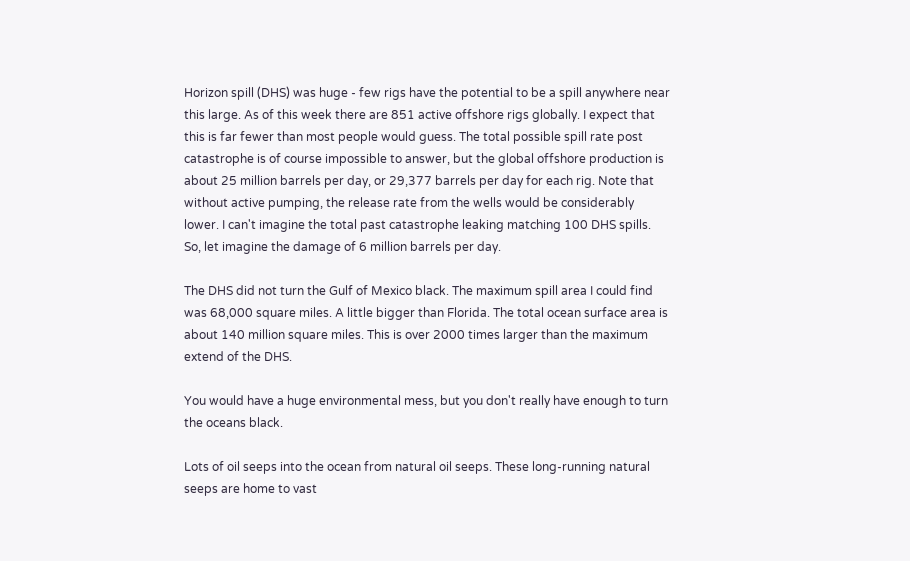Horizon spill (DHS) was huge - few rigs have the potential to be a spill anywhere near this large. As of this week there are 851 active offshore rigs globally. I expect that this is far fewer than most people would guess. The total possible spill rate post catastrophe is of course impossible to answer, but the global offshore production is about 25 million barrels per day, or 29,377 barrels per day for each rig. Note that without active pumping, the release rate from the wells would be considerably lower. I can't imagine the total past catastrophe leaking matching 100 DHS spills. So, let imagine the damage of 6 million barrels per day.

The DHS did not turn the Gulf of Mexico black. The maximum spill area I could find was 68,000 square miles. A little bigger than Florida. The total ocean surface area is about 140 million square miles. This is over 2000 times larger than the maximum extend of the DHS.

You would have a huge environmental mess, but you don't really have enough to turn the oceans black.

Lots of oil seeps into the ocean from natural oil seeps. These long-running natural seeps are home to vast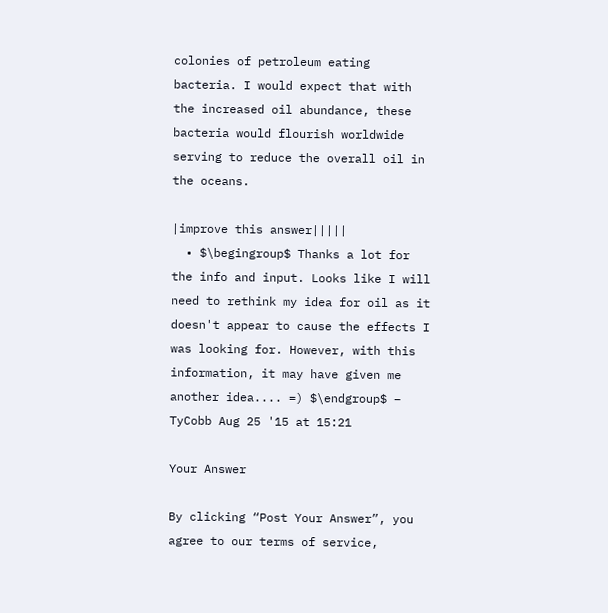colonies of petroleum eating bacteria. I would expect that with the increased oil abundance, these bacteria would flourish worldwide serving to reduce the overall oil in the oceans.

|improve this answer|||||
  • $\begingroup$ Thanks a lot for the info and input. Looks like I will need to rethink my idea for oil as it doesn't appear to cause the effects I was looking for. However, with this information, it may have given me another idea.... =) $\endgroup$ – TyCobb Aug 25 '15 at 15:21

Your Answer

By clicking “Post Your Answer”, you agree to our terms of service,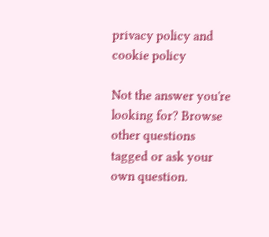privacy policy and cookie policy

Not the answer you're looking for? Browse other questions tagged or ask your own question.